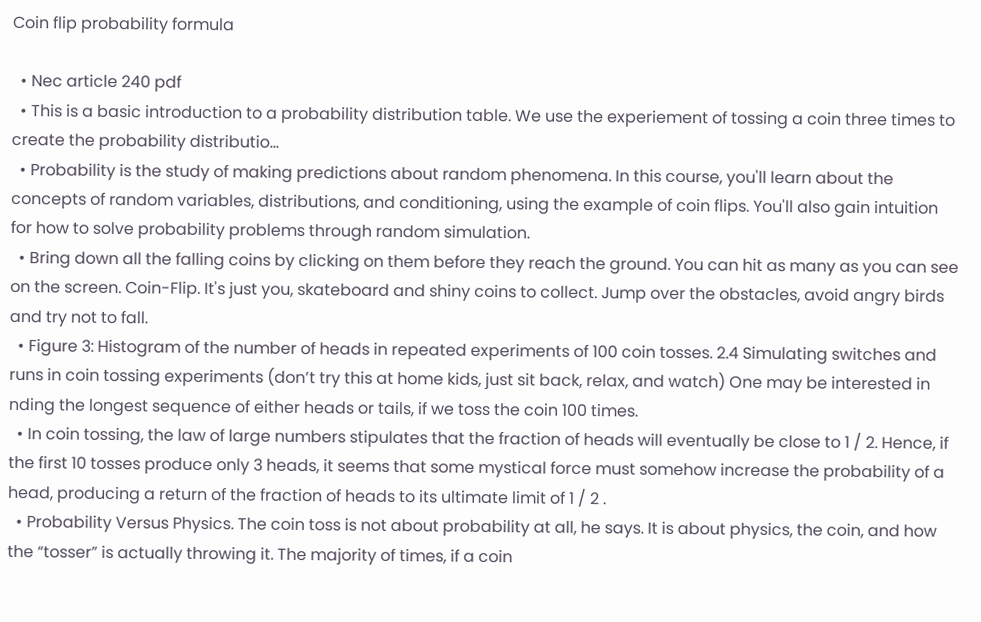Coin flip probability formula

  • Nec article 240 pdf
  • This is a basic introduction to a probability distribution table. We use the experiement of tossing a coin three times to create the probability distributio...
  • Probability is the study of making predictions about random phenomena. In this course, you'll learn about the concepts of random variables, distributions, and conditioning, using the example of coin flips. You'll also gain intuition for how to solve probability problems through random simulation.
  • Bring down all the falling coins by clicking on them before they reach the ground. You can hit as many as you can see on the screen. Coin-Flip. It's just you, skateboard and shiny coins to collect. Jump over the obstacles, avoid angry birds and try not to fall.
  • Figure 3: Histogram of the number of heads in repeated experiments of 100 coin tosses. 2.4 Simulating switches and runs in coin tossing experiments (don’t try this at home kids, just sit back, relax, and watch) One may be interested in nding the longest sequence of either heads or tails, if we toss the coin 100 times.
  • In coin tossing, the law of large numbers stipulates that the fraction of heads will eventually be close to 1 / 2. Hence, if the first 10 tosses produce only 3 heads, it seems that some mystical force must somehow increase the probability of a head, producing a return of the fraction of heads to its ultimate limit of 1 / 2 .
  • Probability Versus Physics. The coin toss is not about probability at all, he says. It is about physics, the coin, and how the “tosser” is actually throwing it. The majority of times, if a coin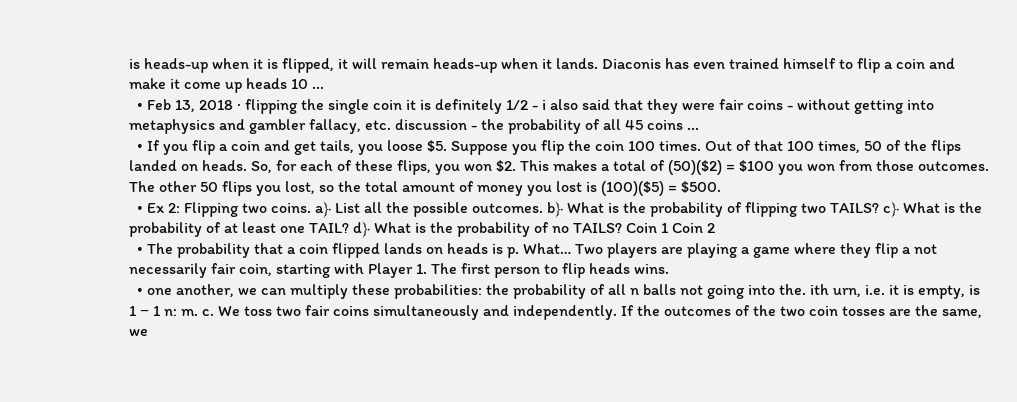is heads-up when it is flipped, it will remain heads-up when it lands. Diaconis has even trained himself to flip a coin and make it come up heads 10 ...
  • Feb 13, 2018 · flipping the single coin it is definitely 1/2 - i also said that they were fair coins - without getting into metaphysics and gambler fallacy, etc. discussion - the probability of all 45 coins ...
  • If you flip a coin and get tails, you loose $5. Suppose you flip the coin 100 times. Out of that 100 times, 50 of the flips landed on heads. So, for each of these flips, you won $2. This makes a total of (50)($2) = $100 you won from those outcomes. The other 50 flips you lost, so the total amount of money you lost is (100)($5) = $500.
  • Ex 2: Flipping two coins. a﴿ List all the possible outcomes. b﴿ What is the probability of flipping two TAILS? c﴿ What is the probability of at least one TAIL? d﴿ What is the probability of no TAILS? Coin 1 Coin 2
  • The probability that a coin flipped lands on heads is p. What… Two players are playing a game where they flip a not necessarily fair coin, starting with Player 1. The first person to flip heads wins.
  • one another, we can multiply these probabilities: the probability of all n balls not going into the. ith urn, i.e. it is empty, is 1 − 1 n: m. c. We toss two fair coins simultaneously and independently. If the outcomes of the two coin tosses are the same, we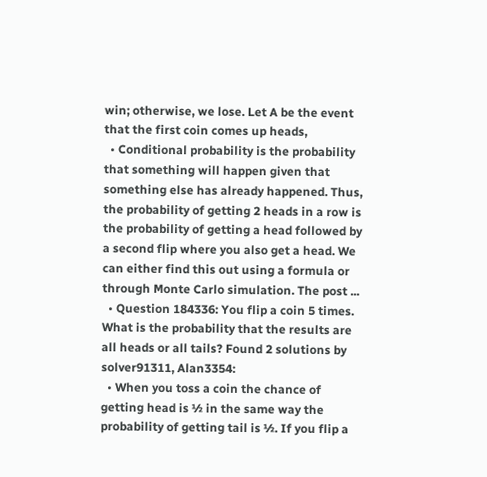win; otherwise, we lose. Let A be the event that the first coin comes up heads,
  • Conditional probability is the probability that something will happen given that something else has already happened. Thus, the probability of getting 2 heads in a row is the probability of getting a head followed by a second flip where you also get a head. We can either find this out using a formula or through Monte Carlo simulation. The post ...
  • Question 184336: You flip a coin 5 times. What is the probability that the results are all heads or all tails? Found 2 solutions by solver91311, Alan3354:
  • When you toss a coin the chance of getting head is ½ in the same way the probability of getting tail is ½. If you flip a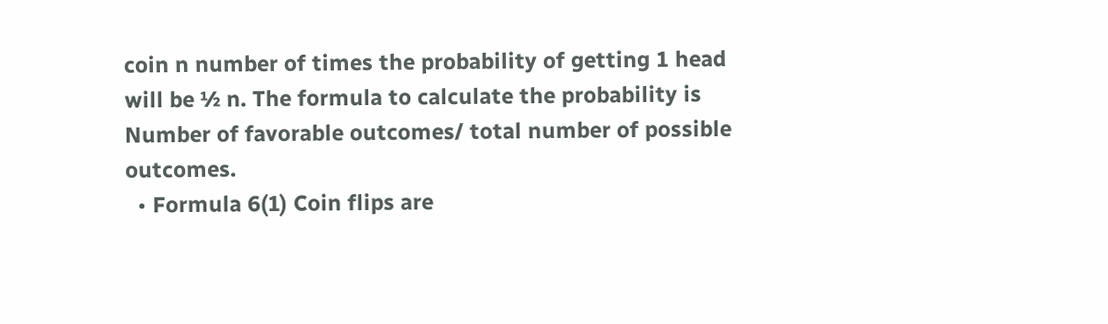coin n number of times the probability of getting 1 head will be ½ n. The formula to calculate the probability is Number of favorable outcomes/ total number of possible outcomes.
  • Formula 6(1) Coin flips are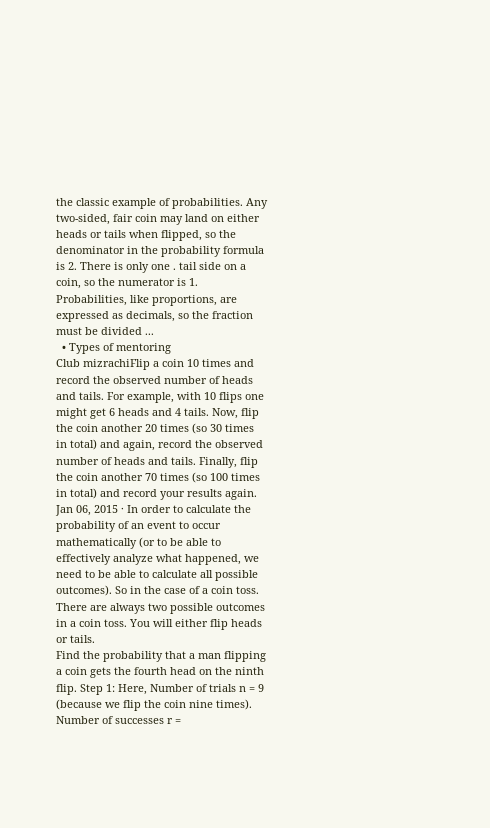the classic example of probabilities. Any two-sided, fair coin may land on either heads or tails when flipped, so the denominator in the probability formula is 2. There is only one . tail side on a coin, so the numerator is 1. Probabilities, like proportions, are expressed as decimals, so the fraction must be divided ...
  • Types of mentoring
Club mizrachiFlip a coin 10 times and record the observed number of heads and tails. For example, with 10 flips one might get 6 heads and 4 tails. Now, flip the coin another 20 times (so 30 times in total) and again, record the observed number of heads and tails. Finally, flip the coin another 70 times (so 100 times in total) and record your results again. Jan 06, 2015 · In order to calculate the probability of an event to occur mathematically (or to be able to effectively analyze what happened, we need to be able to calculate all possible outcomes). So in the case of a coin toss. There are always two possible outcomes in a coin toss. You will either flip heads or tails.
Find the probability that a man flipping a coin gets the fourth head on the ninth flip. Step 1: Here, Number of trials n = 9 (because we flip the coin nine times). Number of successes r =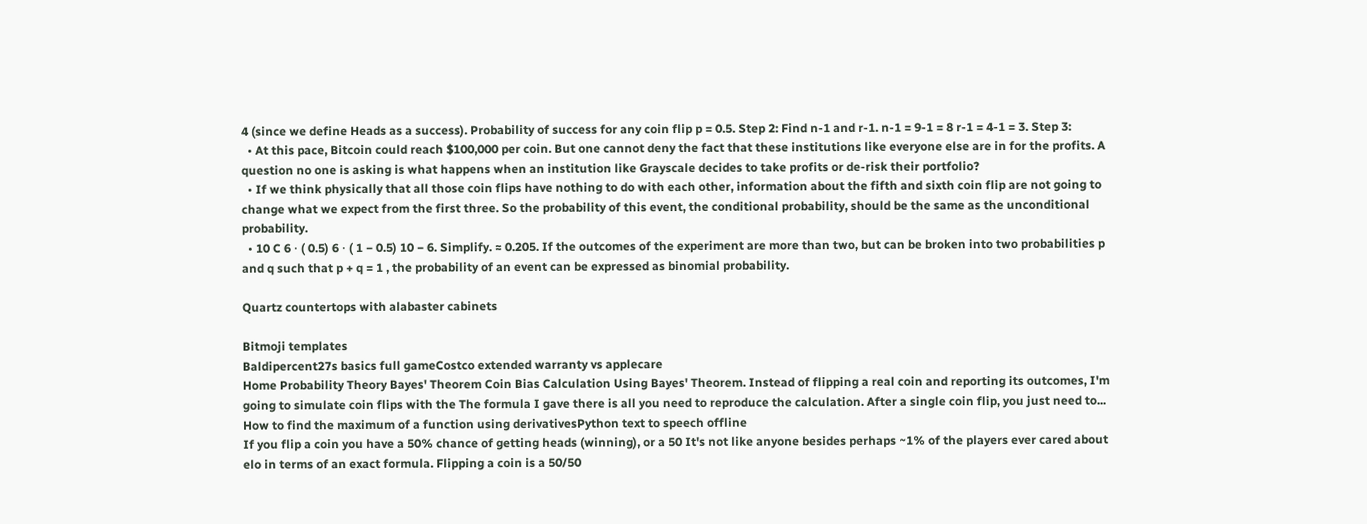4 (since we define Heads as a success). Probability of success for any coin flip p = 0.5. Step 2: Find n-1 and r-1. n-1 = 9-1 = 8 r-1 = 4-1 = 3. Step 3:
  • At this pace, Bitcoin could reach $100,000 per coin. But one cannot deny the fact that these institutions like everyone else are in for the profits. A question no one is asking is what happens when an institution like Grayscale decides to take profits or de-risk their portfolio?
  • If we think physically that all those coin flips have nothing to do with each other, information about the fifth and sixth coin flip are not going to change what we expect from the first three. So the probability of this event, the conditional probability, should be the same as the unconditional probability.
  • 10 C 6 ⋅ ( 0.5) 6 ⋅ ( 1 − 0.5) 10 − 6. Simplify. ≈ 0.205. If the outcomes of the experiment are more than two, but can be broken into two probabilities p and q such that p + q = 1 , the probability of an event can be expressed as binomial probability.

Quartz countertops with alabaster cabinets

Bitmoji templates
Baldipercent27s basics full gameCostco extended warranty vs applecare
Home Probability Theory Bayes' Theorem Coin Bias Calculation Using Bayes' Theorem. Instead of flipping a real coin and reporting its outcomes, I'm going to simulate coin flips with the The formula I gave there is all you need to reproduce the calculation. After a single coin flip, you just need to...
How to find the maximum of a function using derivativesPython text to speech offline
If you flip a coin you have a 50% chance of getting heads (winning), or a 50 It's not like anyone besides perhaps ~1% of the players ever cared about elo in terms of an exact formula. Flipping a coin is a 50/50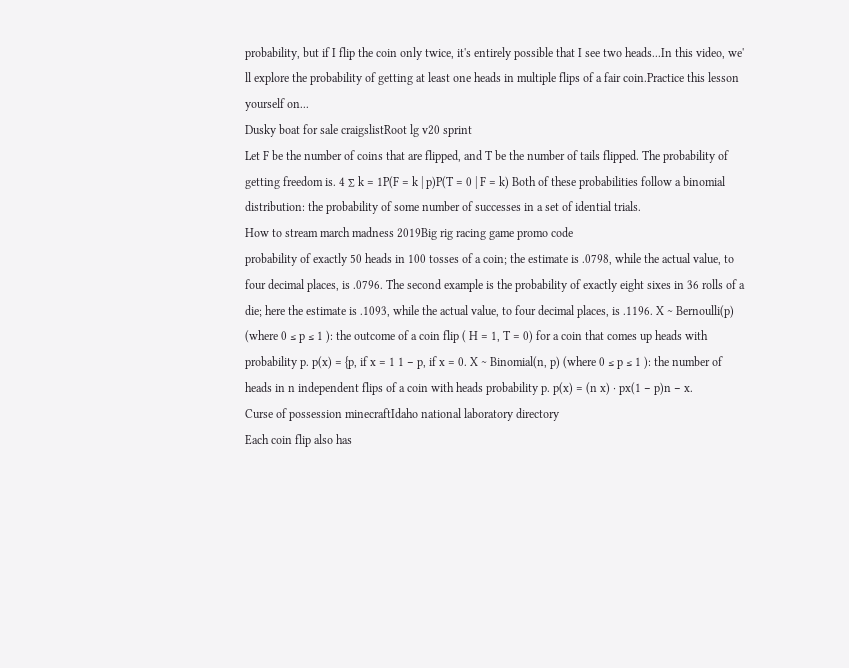probability, but if I flip the coin only twice, it's entirely possible that I see two heads...In this video, we' ll explore the probability of getting at least one heads in multiple flips of a fair coin.Practice this lesson yourself on...
Dusky boat for sale craigslistRoot lg v20 sprint
Let F be the number of coins that are flipped, and T be the number of tails flipped. The probability of getting freedom is. 4 ∑ k = 1P(F = k | p)P(T = 0 | F = k) Both of these probabilities follow a binomial distribution: the probability of some number of successes in a set of idential trials.
How to stream march madness 2019Big rig racing game promo code
probability of exactly 50 heads in 100 tosses of a coin; the estimate is .0798, while the actual value, to four decimal places, is .0796. The second example is the probability of exactly eight sixes in 36 rolls of a die; here the estimate is .1093, while the actual value, to four decimal places, is .1196. X ∼ Bernoulli(p) (where 0 ≤ p ≤ 1 ): the outcome of a coin flip ( H = 1, T = 0) for a coin that comes up heads with probability p. p(x) = {p, if x = 1 1 − p, if x = 0. X ∼ Binomial(n, p) (where 0 ≤ p ≤ 1 ): the number of heads in n independent flips of a coin with heads probability p. p(x) = (n x) ⋅ px(1 − p)n − x.
Curse of possession minecraftIdaho national laboratory directory
Each coin flip also has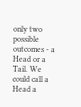only two possible outcomes - a Head or a Tail. We could call a Head a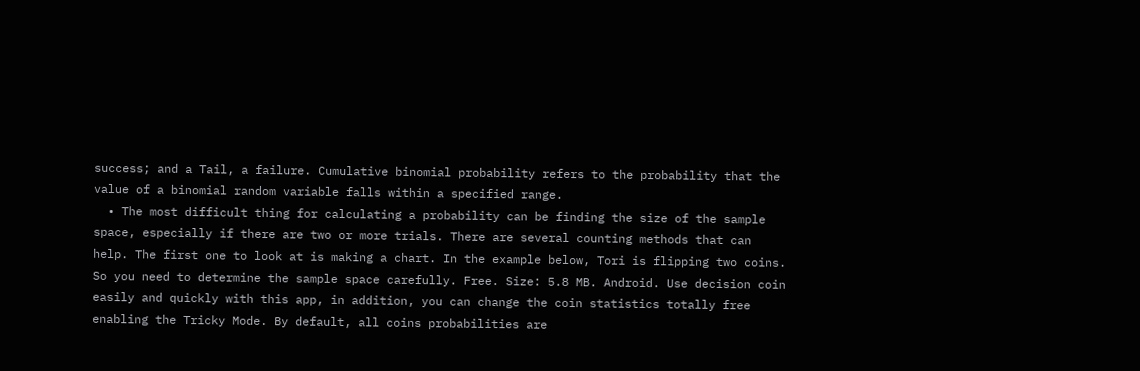success; and a Tail, a failure. Cumulative binomial probability refers to the probability that the value of a binomial random variable falls within a specified range.
  • The most difficult thing for calculating a probability can be finding the size of the sample space, especially if there are two or more trials. There are several counting methods that can help. The first one to look at is making a chart. In the example below, Tori is flipping two coins. So you need to determine the sample space carefully. Free. Size: 5.8 MB. Android. Use decision coin easily and quickly with this app, in addition, you can change the coin statistics totally free enabling the Tricky Mode. By default, all coins probabilities are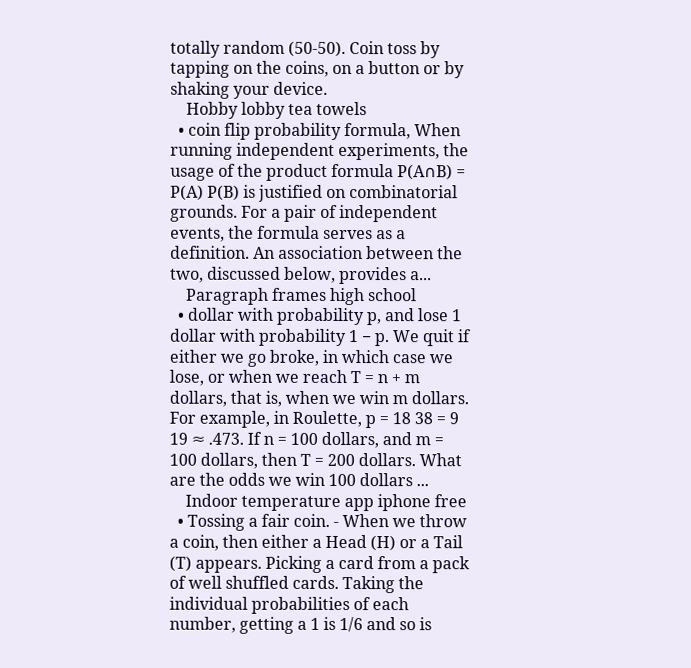totally random (50-50). Coin toss by tapping on the coins, on a button or by shaking your device.
    Hobby lobby tea towels
  • coin flip probability formula, When running independent experiments, the usage of the product formula P(A∩B) = P(A) P(B) is justified on combinatorial grounds. For a pair of independent events, the formula serves as a definition. An association between the two, discussed below, provides a...
    Paragraph frames high school
  • dollar with probability p, and lose 1 dollar with probability 1 − p. We quit if either we go broke, in which case we lose, or when we reach T = n + m dollars, that is, when we win m dollars. For example, in Roulette, p = 18 38 = 9 19 ≈ .473. If n = 100 dollars, and m = 100 dollars, then T = 200 dollars. What are the odds we win 100 dollars ...
    Indoor temperature app iphone free
  • Tossing a fair coin. - When we throw a coin, then either a Head (H) or a Tail (T) appears. Picking a card from a pack of well shuffled cards. Taking the individual probabilities of each number, getting a 1 is 1/6 and so is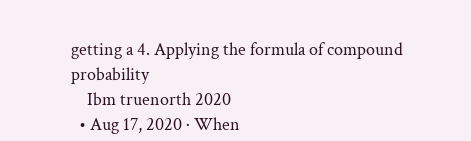getting a 4. Applying the formula of compound probability
    Ibm truenorth 2020
  • Aug 17, 2020 · When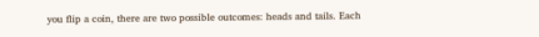you flip a coin, there are two possible outcomes: heads and tails. Each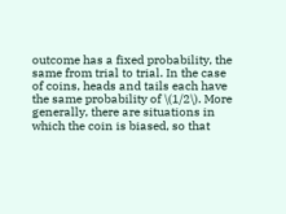outcome has a fixed probability, the same from trial to trial. In the case of coins, heads and tails each have the same probability of \(1/2\). More generally, there are situations in which the coin is biased, so that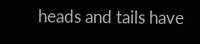heads and tails have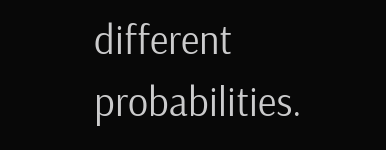different probabilities.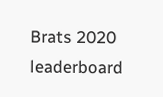Brats 2020 leaderboard